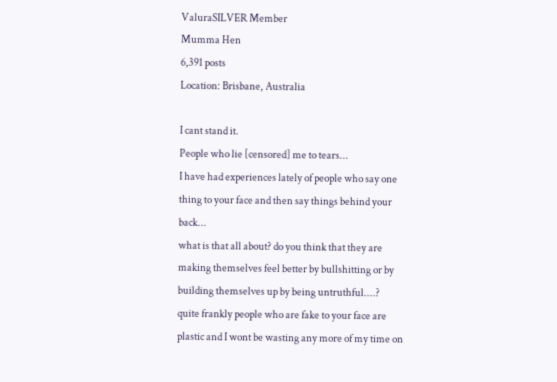ValuraSILVER Member
Mumma Hen
6,391 posts
Location: Brisbane, Australia

I cant stand it.
People who lie [censored] me to tears...
I have had experiences lately of people who say one thing to your face and then say things behind your back...
what is that all about? do you think that they are making themselves feel better by bullshitting or by building themselves up by being untruthful....?
quite frankly people who are fake to your face are plastic and I wont be wasting any more of my time on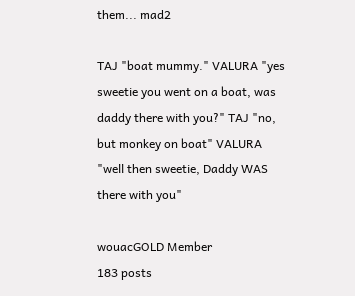them... mad2

TAJ "boat mummy." VALURA "yes sweetie you went on a boat, was daddy there with you?" TAJ "no, but monkey on boat" VALURA "well then sweetie, Daddy WAS there with you"

wouacGOLD Member
183 posts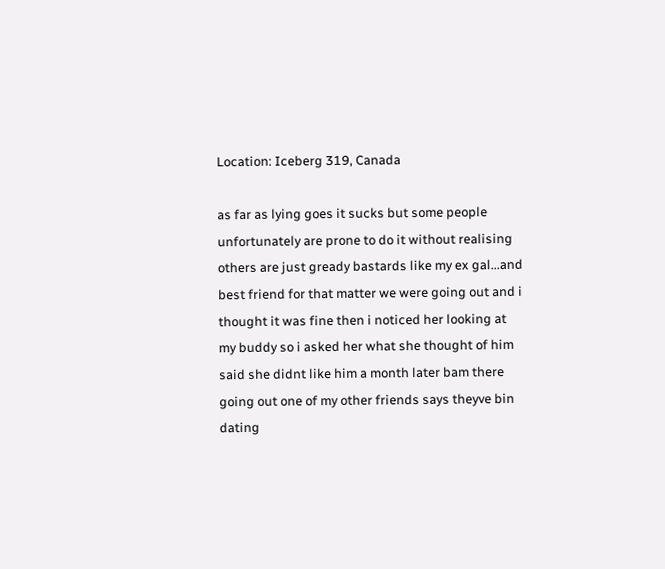Location: Iceberg 319, Canada

as far as lying goes it sucks but some people unfortunately are prone to do it without realising others are just gready bastards like my ex gal...and best friend for that matter we were going out and i thought it was fine then i noticed her looking at my buddy so i asked her what she thought of him said she didnt like him a month later bam there going out one of my other friends says theyve bin dating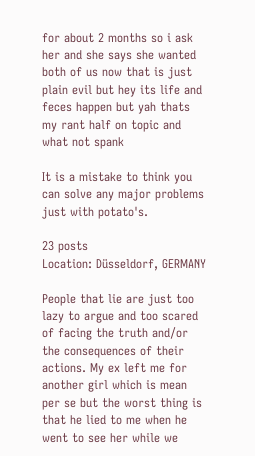for about 2 months so i ask her and she says she wanted both of us now that is just plain evil but hey its life and feces happen but yah thats my rant half on topic and what not spank

It is a mistake to think you can solve any major problems just with potato's.

23 posts
Location: Düsseldorf, GERMANY

People that lie are just too lazy to argue and too scared of facing the truth and/or the consequences of their actions. My ex left me for another girl which is mean per se but the worst thing is that he lied to me when he went to see her while we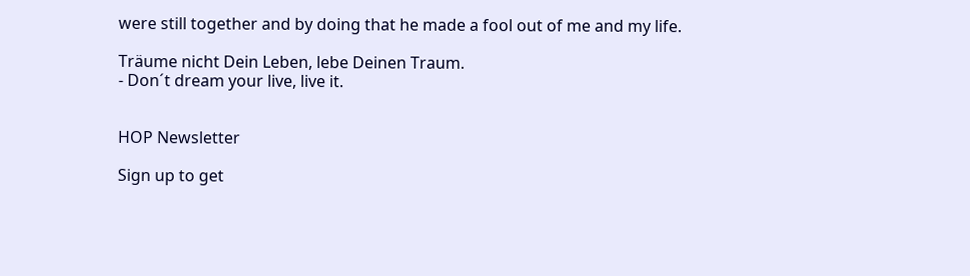were still together and by doing that he made a fool out of me and my life.

Träume nicht Dein Leben, lebe Deinen Traum.
- Don´t dream your live, live it.


HOP Newsletter

Sign up to get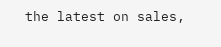the latest on sales,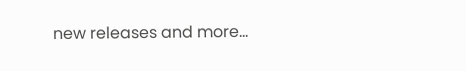new releases and more...